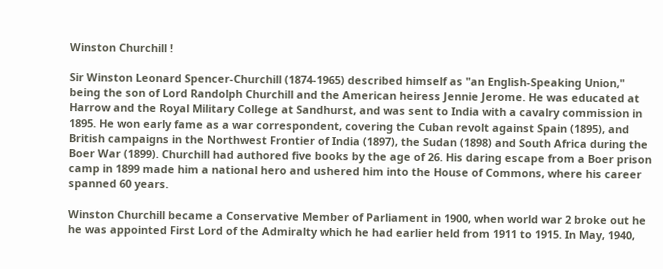Winston Churchill !

Sir Winston Leonard Spencer-Churchill (1874-1965) described himself as "an English-Speaking Union," being the son of Lord Randolph Churchill and the American heiress Jennie Jerome. He was educated at Harrow and the Royal Military College at Sandhurst, and was sent to India with a cavalry commission in 1895. He won early fame as a war correspondent, covering the Cuban revolt against Spain (1895), and British campaigns in the Northwest Frontier of India (1897), the Sudan (1898) and South Africa during the Boer War (1899). Churchill had authored five books by the age of 26. His daring escape from a Boer prison camp in 1899 made him a national hero and ushered him into the House of Commons, where his career spanned 60 years.

Winston Churchill became a Conservative Member of Parliament in 1900, when world war 2 broke out he he was appointed First Lord of the Admiralty which he had earlier held from 1911 to 1915. In May, 1940,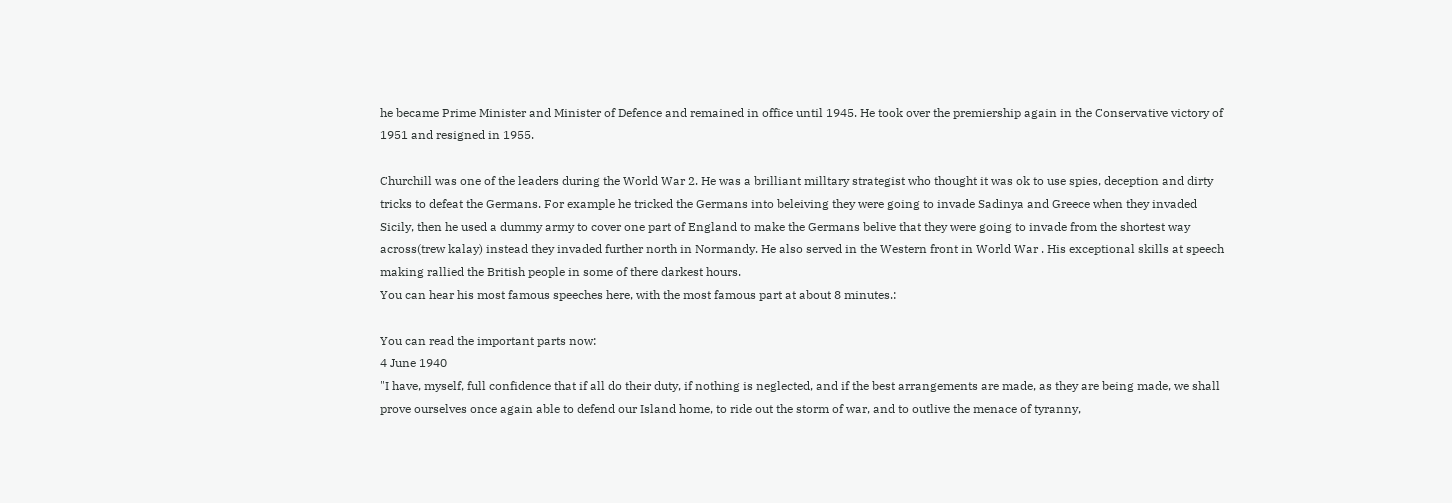he became Prime Minister and Minister of Defence and remained in office until 1945. He took over the premiership again in the Conservative victory of 1951 and resigned in 1955.

Churchill was one of the leaders during the World War 2. He was a brilliant milltary strategist who thought it was ok to use spies, deception and dirty tricks to defeat the Germans. For example he tricked the Germans into beleiving they were going to invade Sadinya and Greece when they invaded Sicily, then he used a dummy army to cover one part of England to make the Germans belive that they were going to invade from the shortest way across(trew kalay) instead they invaded further north in Normandy. He also served in the Western front in World War . His exceptional skills at speech making rallied the British people in some of there darkest hours.
You can hear his most famous speeches here, with the most famous part at about 8 minutes.:

You can read the important parts now:
4 June 1940
"I have, myself, full confidence that if all do their duty, if nothing is neglected, and if the best arrangements are made, as they are being made, we shall prove ourselves once again able to defend our Island home, to ride out the storm of war, and to outlive the menace of tyranny,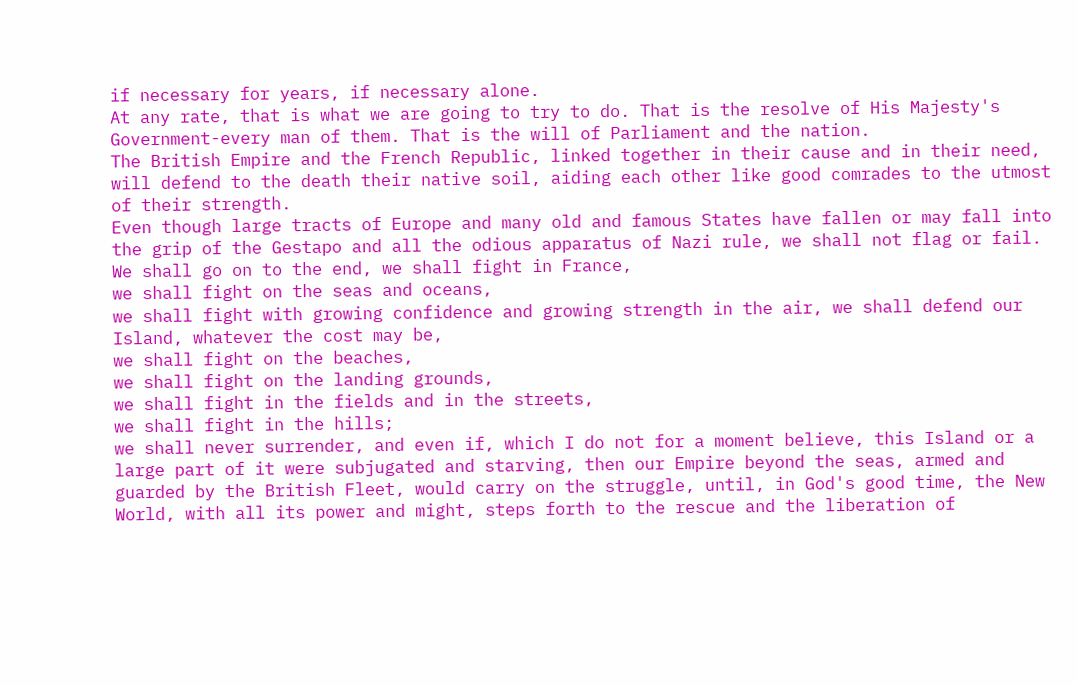if necessary for years, if necessary alone.
At any rate, that is what we are going to try to do. That is the resolve of His Majesty's Government-every man of them. That is the will of Parliament and the nation.
The British Empire and the French Republic, linked together in their cause and in their need, will defend to the death their native soil, aiding each other like good comrades to the utmost of their strength.
Even though large tracts of Europe and many old and famous States have fallen or may fall into the grip of the Gestapo and all the odious apparatus of Nazi rule, we shall not flag or fail.
We shall go on to the end, we shall fight in France,
we shall fight on the seas and oceans,
we shall fight with growing confidence and growing strength in the air, we shall defend our Island, whatever the cost may be,
we shall fight on the beaches,
we shall fight on the landing grounds,
we shall fight in the fields and in the streets,
we shall fight in the hills;
we shall never surrender, and even if, which I do not for a moment believe, this Island or a large part of it were subjugated and starving, then our Empire beyond the seas, armed and guarded by the British Fleet, would carry on the struggle, until, in God's good time, the New World, with all its power and might, steps forth to the rescue and the liberation of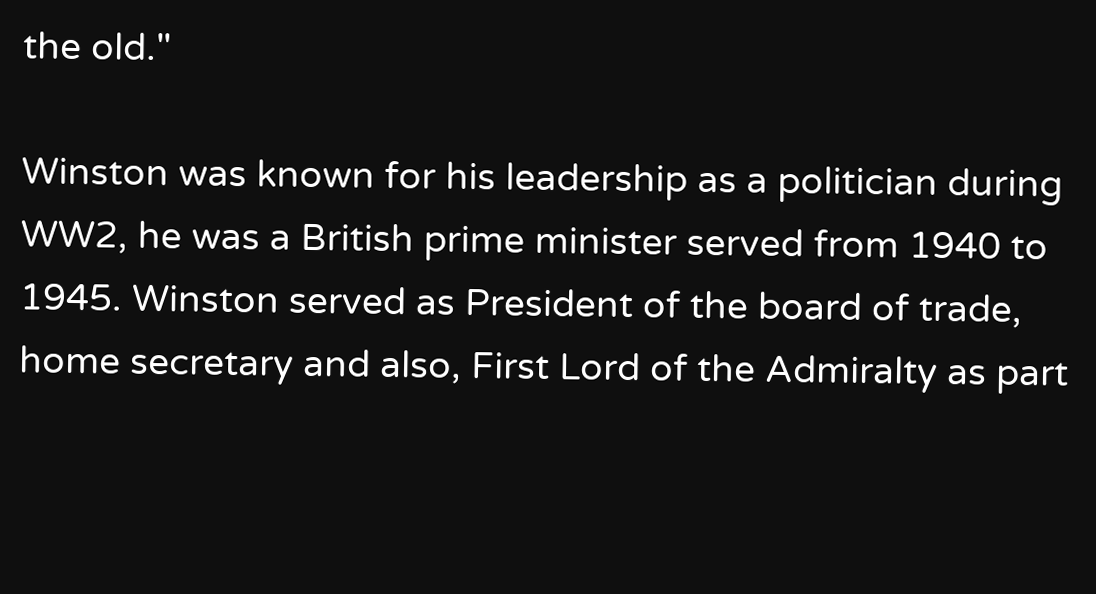the old."

Winston was known for his leadership as a politician during WW2, he was a British prime minister served from 1940 to 1945. Winston served as President of the board of trade, home secretary and also, First Lord of the Admiralty as part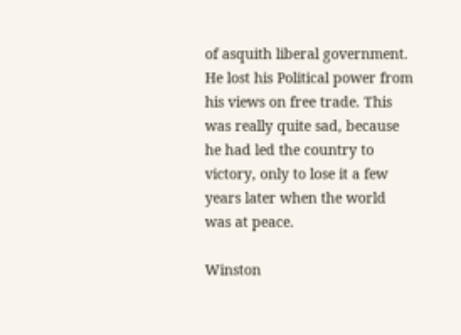of asquith liberal government. He lost his Political power from his views on free trade. This was really quite sad, because he had led the country to victory, only to lose it a few years later when the world was at peace.

Winston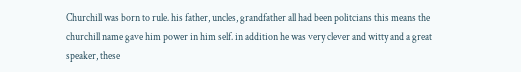Churchill was born to rule. his father, uncles, grandfather all had been politcians this means the churchill name gave him power in him self. in addition he was very clever and witty and a great speaker, these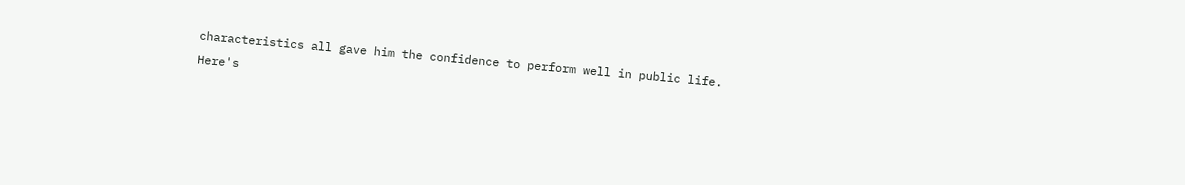characteristics all gave him the confidence to perform well in public life.
Here's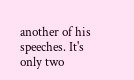another of his speeches. It's only two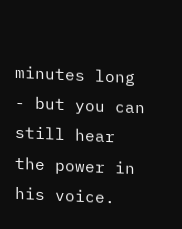minutes long - but you can still hear the power in his voice.